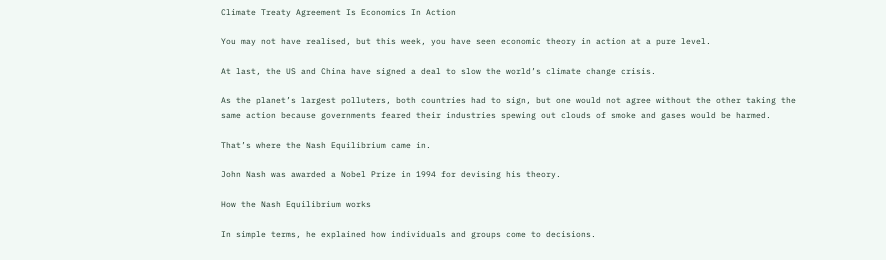Climate Treaty Agreement Is Economics In Action

You may not have realised, but this week, you have seen economic theory in action at a pure level.

At last, the US and China have signed a deal to slow the world’s climate change crisis.

As the planet’s largest polluters, both countries had to sign, but one would not agree without the other taking the same action because governments feared their industries spewing out clouds of smoke and gases would be harmed.

That’s where the Nash Equilibrium came in.

John Nash was awarded a Nobel Prize in 1994 for devising his theory.

How the Nash Equilibrium works

In simple terms, he explained how individuals and groups come to decisions.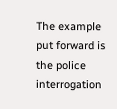The example put forward is the police interrogation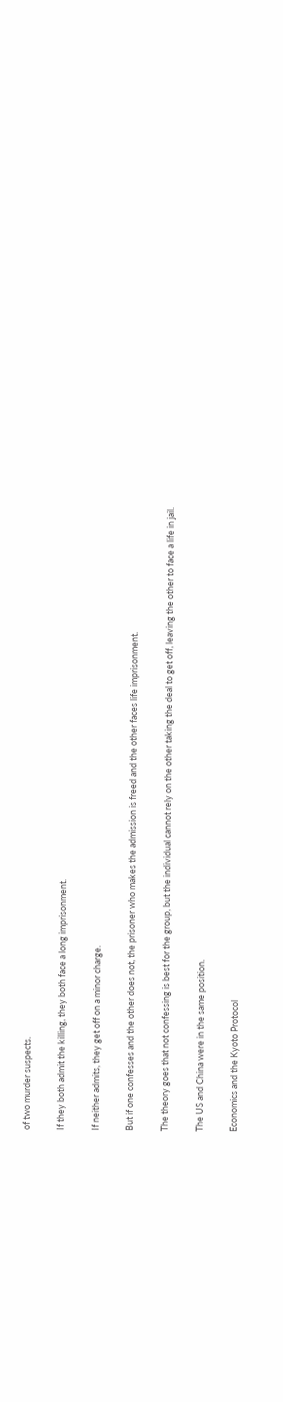of two murder suspects.

If they both admit the killing, they both face a long imprisonment.

If neither admits, they get off on a minor charge.

But if one confesses and the other does not, the prisoner who makes the admission is freed and the other faces life imprisonment.

The theory goes that not confessing is best for the group, but the individual cannot rely on the other taking the deal to get off, leaving the other to face a life in jail.

The US and China were in the same position.

Economics and the Kyoto Protocol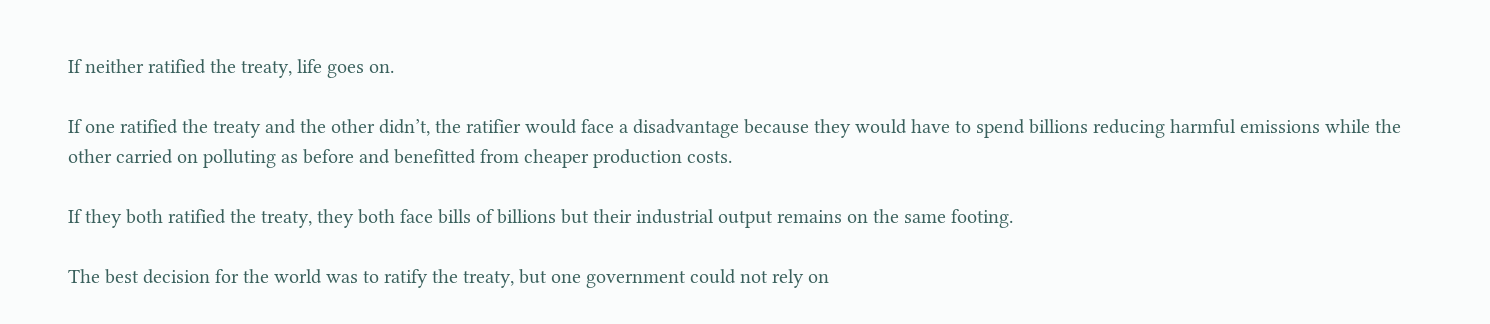If neither ratified the treaty, life goes on.

If one ratified the treaty and the other didn’t, the ratifier would face a disadvantage because they would have to spend billions reducing harmful emissions while the other carried on polluting as before and benefitted from cheaper production costs.

If they both ratified the treaty, they both face bills of billions but their industrial output remains on the same footing.

The best decision for the world was to ratify the treaty, but one government could not rely on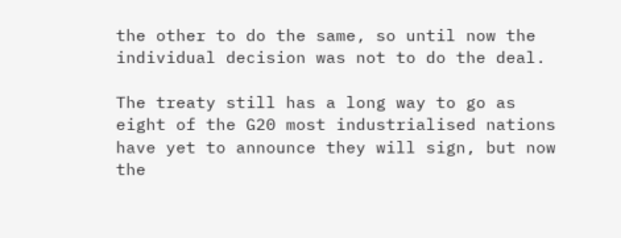the other to do the same, so until now the individual decision was not to do the deal.

The treaty still has a long way to go as eight of the G20 most industrialised nations have yet to announce they will sign, but now the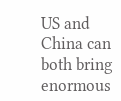US and China can both bring enormous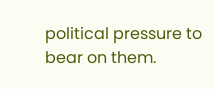political pressure to bear on them.